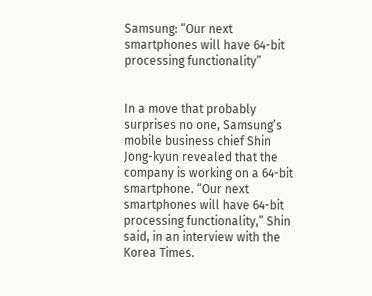Samsung: “Our next smartphones will have 64-bit processing functionality”


In a move that probably surprises no one, Samsung’s mobile business chief Shin Jong-kyun revealed that the company is working on a 64-bit smartphone. “Our next smartphones will have 64-bit processing functionality,” Shin said, in an interview with the Korea Times.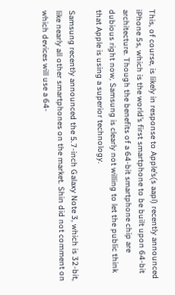This, of course, is likely in response to Apple’s(s aapl) recently announced iPhone 5s, which is the world’s first smartphone to be built upon 64-bit architecture. Though the benefits of a 64-bit smartphone chip are dubious right now, Samsung is clearly not willing to let the public think that Apple is using a superior technology.

Samsung recently announced the 5.7-inch Galaxy Note 3, which is 32-bit, like nearly all other smartphones on the market. Shin did not comment on which devices will use a 64-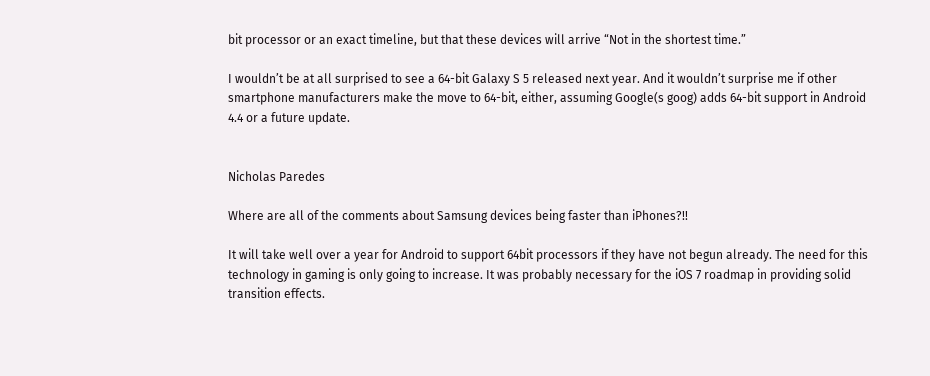bit processor or an exact timeline, but that these devices will arrive “Not in the shortest time.”

I wouldn’t be at all surprised to see a 64-bit Galaxy S 5 released next year. And it wouldn’t surprise me if other smartphone manufacturers make the move to 64-bit, either, assuming Google(s goog) adds 64-bit support in Android 4.4 or a future update.


Nicholas Paredes

Where are all of the comments about Samsung devices being faster than iPhones?!!

It will take well over a year for Android to support 64bit processors if they have not begun already. The need for this technology in gaming is only going to increase. It was probably necessary for the iOS 7 roadmap in providing solid transition effects.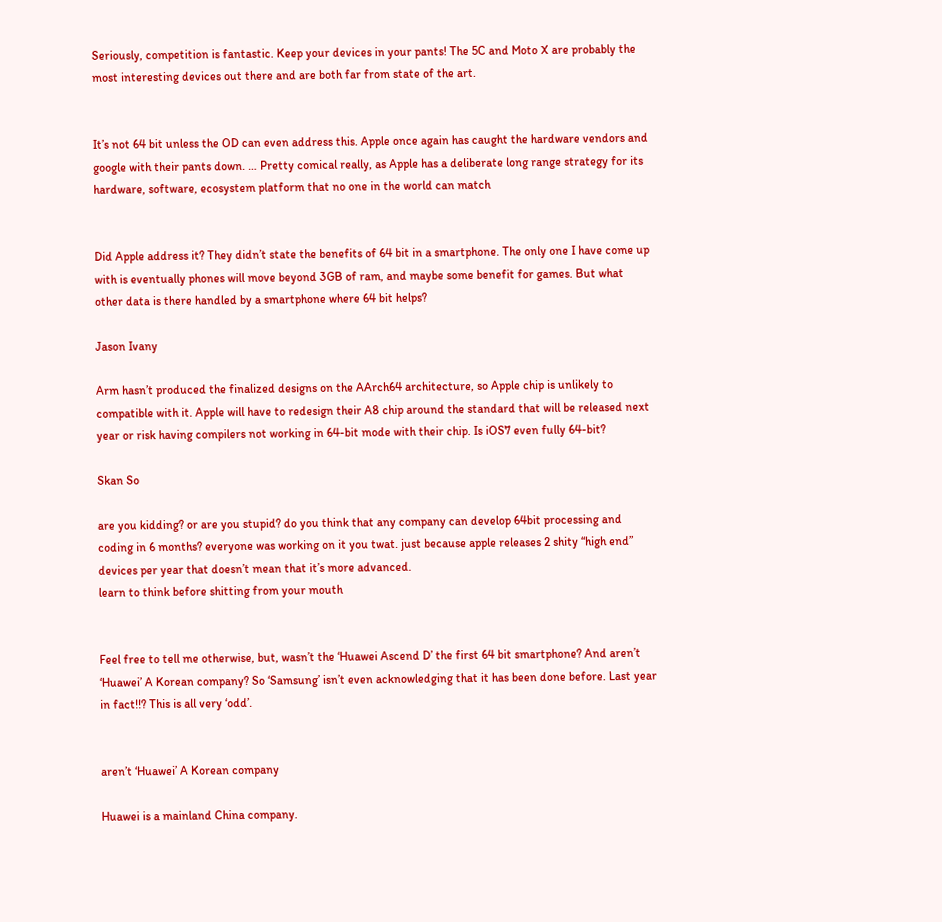Seriously, competition is fantastic. Keep your devices in your pants! The 5C and Moto X are probably the most interesting devices out there and are both far from state of the art.


It’s not 64 bit unless the OD can even address this. Apple once again has caught the hardware vendors and google with their pants down. … Pretty comical really, as Apple has a deliberate long range strategy for its hardware, software, ecosystem platform that no one in the world can match


Did Apple address it? They didn’t state the benefits of 64 bit in a smartphone. The only one I have come up with is eventually phones will move beyond 3GB of ram, and maybe some benefit for games. But what other data is there handled by a smartphone where 64 bit helps?

Jason Ivany

Arm hasn’t produced the finalized designs on the AArch64 architecture, so Apple chip is unlikely to compatible with it. Apple will have to redesign their A8 chip around the standard that will be released next year or risk having compilers not working in 64-bit mode with their chip. Is iOS7 even fully 64-bit?

Skan So

are you kidding? or are you stupid? do you think that any company can develop 64bit processing and coding in 6 months? everyone was working on it you twat. just because apple releases 2 shity “high end” devices per year that doesn’t mean that it’s more advanced.
learn to think before shitting from your mouth


Feel free to tell me otherwise, but, wasn’t the ‘Huawei Ascend D’ the first 64 bit smartphone? And aren’t ‘Huawei’ A Korean company? So ‘Samsung’ isn’t even acknowledging that it has been done before. Last year in fact!!? This is all very ‘odd’.


aren’t ‘Huawei’ A Korean company

Huawei is a mainland China company.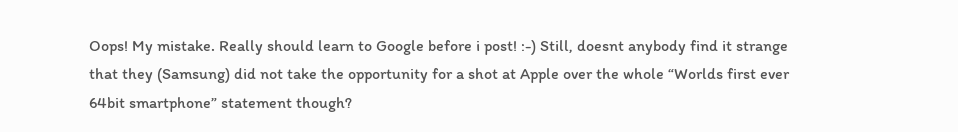Oops! My mistake. Really should learn to Google before i post! :-) Still, doesnt anybody find it strange that they (Samsung) did not take the opportunity for a shot at Apple over the whole “Worlds first ever 64bit smartphone” statement though?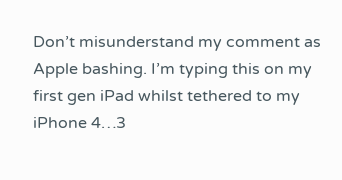Don’t misunderstand my comment as Apple bashing. I’m typing this on my first gen iPad whilst tethered to my iPhone 4…3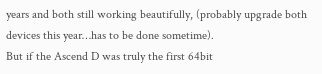years and both still working beautifully, (probably upgrade both devices this year…has to be done sometime).
But if the Ascend D was truly the first 64bit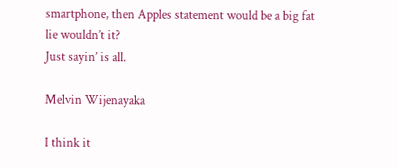smartphone, then Apples statement would be a big fat lie wouldn’t it?
Just sayin’ is all.

Melvin Wijenayaka

I think it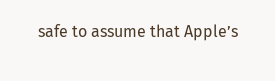safe to assume that Apple’s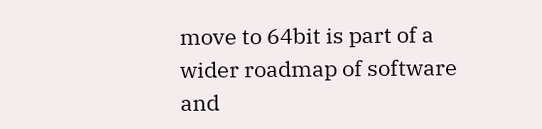move to 64bit is part of a wider roadmap of software and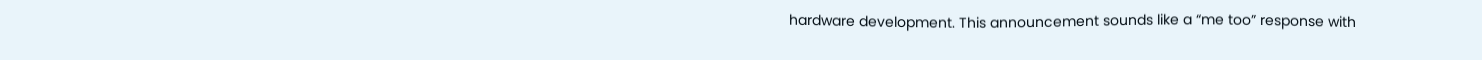hardware development. This announcement sounds like a “me too” response with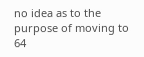no idea as to the purpose of moving to 64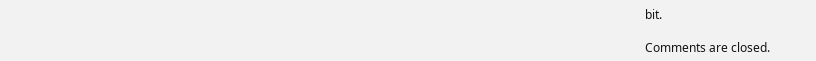bit.

Comments are closed.